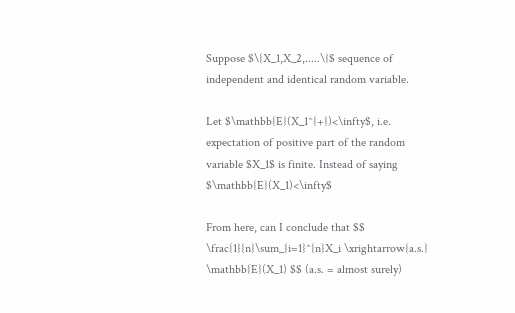Suppose $\{X_1,X_2,.....\}$ sequence of independent and identical random variable.

Let $\mathbb{E}(X_1^{+})<\infty$, i.e. expectation of positive part of the random variable $X_1$ is finite. Instead of saying $\mathbb{E}(X_1)<\infty$

From here, can I conclude that $$ \frac{1}{n}\sum_{i=1}^{n}X_i \xrightarrow{a.s.} \mathbb{E}(X_1) $$ (a.s. = almost surely)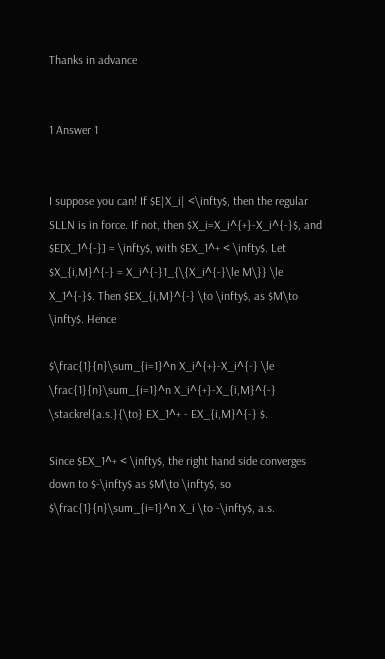Thanks in advance


1 Answer 1


I suppose you can! If $E|X_i| <\infty$, then the regular SLLN is in force. If not, then $X_i=X_i^{+}-X_i^{-}$, and $E[X_1^{-}] = \infty$, with $EX_1^+ < \infty$. Let $X_{i,M}^{-} = X_i^{-}1_{\{X_i^{-}\le M\}} \le X_1^{-}$. Then $EX_{i,M}^{-} \to \infty$, as $M\to \infty$. Hence

$\frac{1}{n}\sum_{i=1}^n X_i^{+}-X_i^{-} \le \frac{1}{n}\sum_{i=1}^n X_i^{+}-X_{i,M}^{-} \stackrel{a.s.}{\to} EX_1^+ - EX_{i,M}^{-} $.

Since $EX_1^+ < \infty$, the right hand side converges down to $-\infty$ as $M\to \infty$, so $\frac{1}{n}\sum_{i=1}^n X_i \to -\infty$, a.s.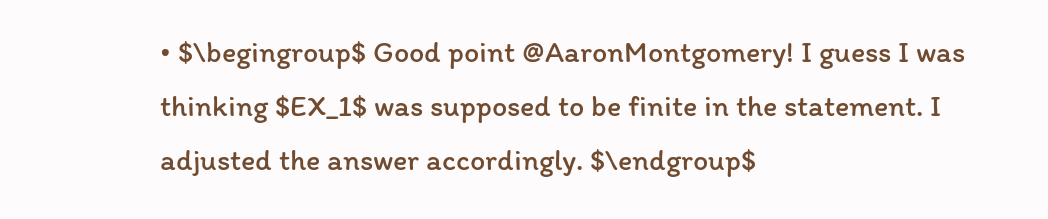• $\begingroup$ Good point @AaronMontgomery! I guess I was thinking $EX_1$ was supposed to be finite in the statement. I adjusted the answer accordingly. $\endgroup$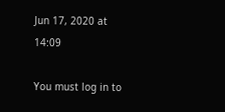Jun 17, 2020 at 14:09

You must log in to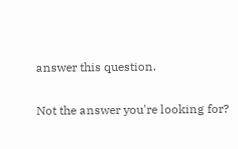answer this question.

Not the answer you're looking for?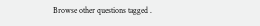Browse other questions tagged .